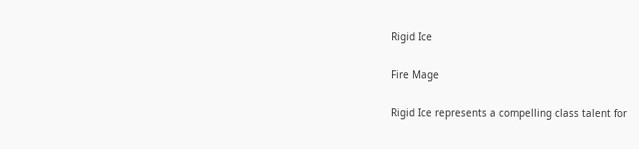Rigid Ice

Fire Mage

Rigid Ice represents a compelling class talent for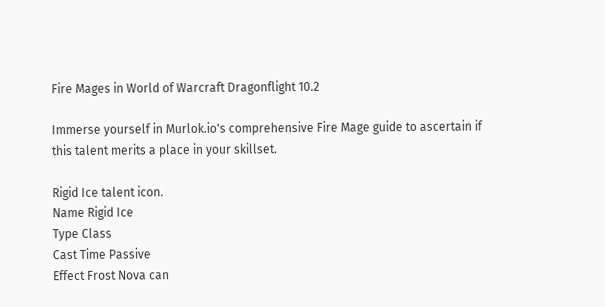Fire Mages in World of Warcraft Dragonflight 10.2

Immerse yourself in Murlok.io's comprehensive Fire Mage guide to ascertain if this talent merits a place in your skillset.

Rigid Ice talent icon.
Name Rigid Ice
Type Class
Cast Time Passive
Effect Frost Nova can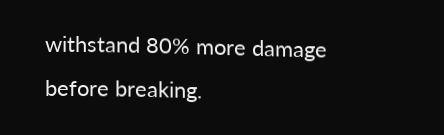withstand 80% more damage before breaking.